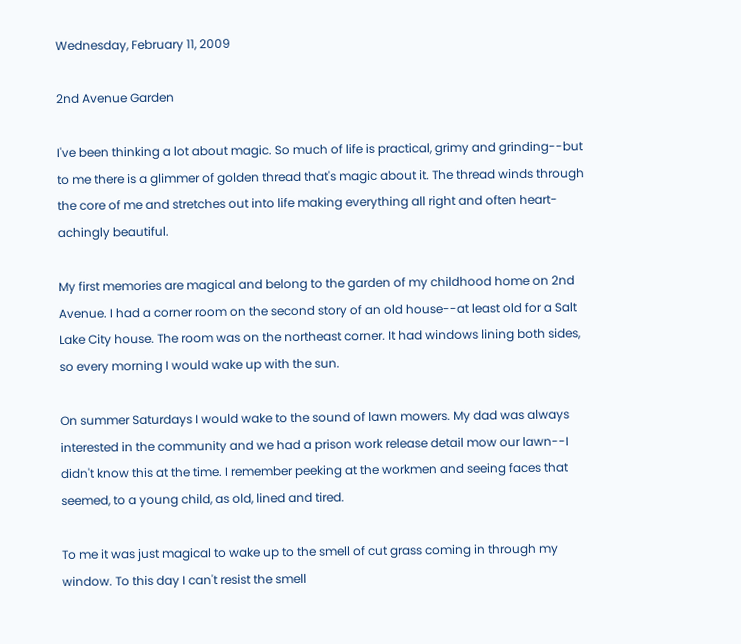Wednesday, February 11, 2009

2nd Avenue Garden

I've been thinking a lot about magic. So much of life is practical, grimy and grinding--but to me there is a glimmer of golden thread that's magic about it. The thread winds through the core of me and stretches out into life making everything all right and often heart-achingly beautiful.

My first memories are magical and belong to the garden of my childhood home on 2nd Avenue. I had a corner room on the second story of an old house--at least old for a Salt Lake City house. The room was on the northeast corner. It had windows lining both sides, so every morning I would wake up with the sun.

On summer Saturdays I would wake to the sound of lawn mowers. My dad was always interested in the community and we had a prison work release detail mow our lawn--I didn't know this at the time. I remember peeking at the workmen and seeing faces that seemed, to a young child, as old, lined and tired.

To me it was just magical to wake up to the smell of cut grass coming in through my window. To this day I can't resist the smell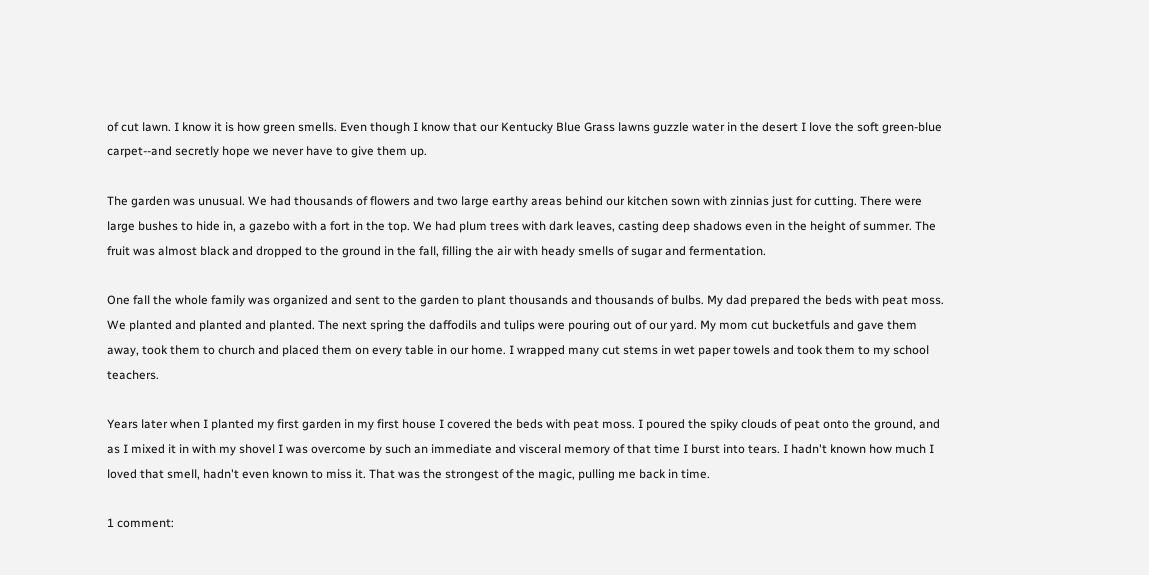of cut lawn. I know it is how green smells. Even though I know that our Kentucky Blue Grass lawns guzzle water in the desert I love the soft green-blue carpet--and secretly hope we never have to give them up.

The garden was unusual. We had thousands of flowers and two large earthy areas behind our kitchen sown with zinnias just for cutting. There were large bushes to hide in, a gazebo with a fort in the top. We had plum trees with dark leaves, casting deep shadows even in the height of summer. The fruit was almost black and dropped to the ground in the fall, filling the air with heady smells of sugar and fermentation.

One fall the whole family was organized and sent to the garden to plant thousands and thousands of bulbs. My dad prepared the beds with peat moss. We planted and planted and planted. The next spring the daffodils and tulips were pouring out of our yard. My mom cut bucketfuls and gave them away, took them to church and placed them on every table in our home. I wrapped many cut stems in wet paper towels and took them to my school teachers.

Years later when I planted my first garden in my first house I covered the beds with peat moss. I poured the spiky clouds of peat onto the ground, and as I mixed it in with my shovel I was overcome by such an immediate and visceral memory of that time I burst into tears. I hadn't known how much I loved that smell, hadn't even known to miss it. That was the strongest of the magic, pulling me back in time.

1 comment: